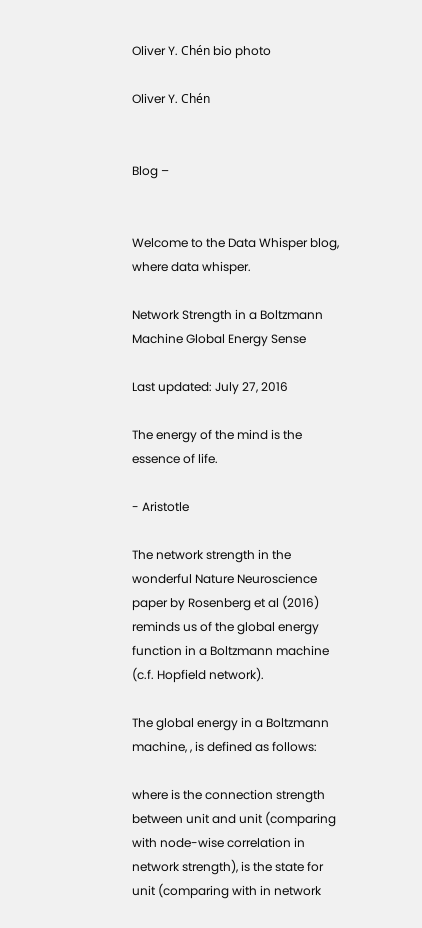Oliver Y. Chén bio photo

Oliver Y. Chén


Blog –


Welcome to the Data Whisper blog, where data whisper.

Network Strength in a Boltzmann Machine Global Energy Sense

Last updated: July 27, 2016

The energy of the mind is the essence of life.

- Aristotle

The network strength in the wonderful Nature Neuroscience paper by Rosenberg et al (2016) reminds us of the global energy function in a Boltzmann machine (c.f. Hopfield network).

The global energy in a Boltzmann machine, , is defined as follows:

where is the connection strength between unit and unit (comparing with node-wise correlation in network strength), is the state for unit (comparing with in network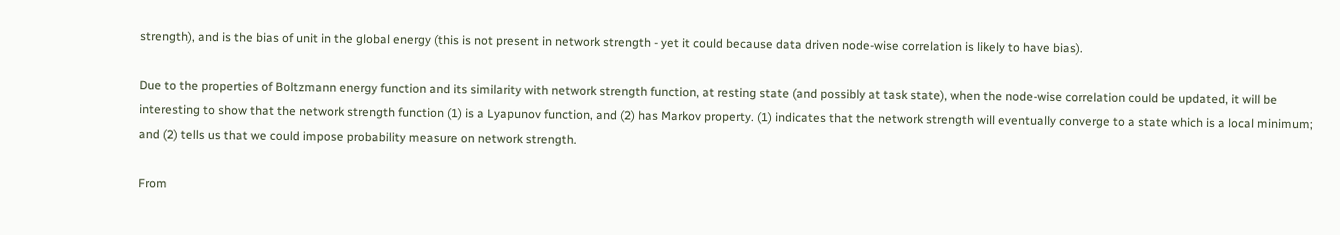strength), and is the bias of unit in the global energy (this is not present in network strength - yet it could because data driven node-wise correlation is likely to have bias).

Due to the properties of Boltzmann energy function and its similarity with network strength function, at resting state (and possibly at task state), when the node-wise correlation could be updated, it will be interesting to show that the network strength function (1) is a Lyapunov function, and (2) has Markov property. (1) indicates that the network strength will eventually converge to a state which is a local minimum; and (2) tells us that we could impose probability measure on network strength.

From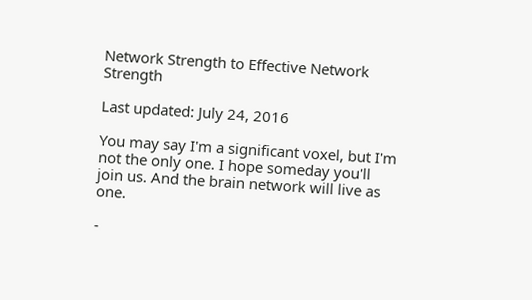Network Strength to Effective Network Strength

Last updated: July 24, 2016

You may say I'm a significant voxel, but I'm not the only one. I hope someday you'll join us. And the brain network will live as one.

-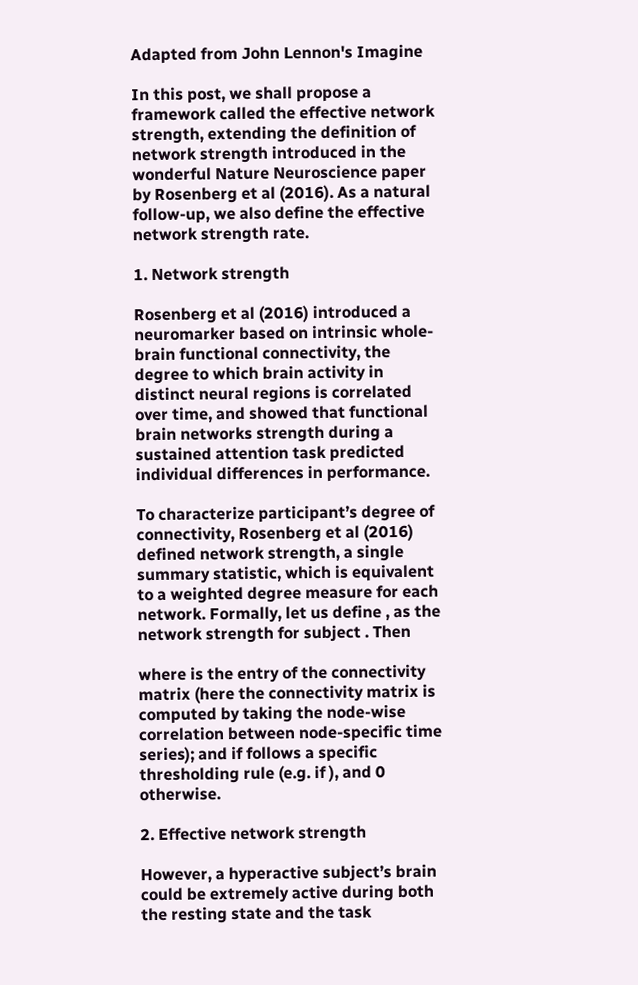Adapted from John Lennon's Imagine

In this post, we shall propose a framework called the effective network strength, extending the definition of network strength introduced in the wonderful Nature Neuroscience paper by Rosenberg et al (2016). As a natural follow-up, we also define the effective network strength rate.

1. Network strength

Rosenberg et al (2016) introduced a neuromarker based on intrinsic whole-brain functional connectivity, the degree to which brain activity in distinct neural regions is correlated over time, and showed that functional brain networks strength during a sustained attention task predicted individual differences in performance.

To characterize participant’s degree of connectivity, Rosenberg et al (2016) defined network strength, a single summary statistic, which is equivalent to a weighted degree measure for each network. Formally, let us define , as the network strength for subject . Then

where is the entry of the connectivity matrix (here the connectivity matrix is computed by taking the node-wise correlation between node-specific time series); and if follows a specific thresholding rule (e.g. if ), and 0 otherwise.

2. Effective network strength

However, a hyperactive subject’s brain could be extremely active during both the resting state and the task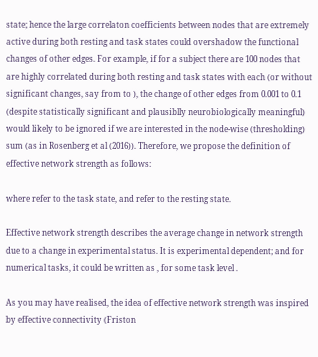state; hence the large correlaton coefficients between nodes that are extremely active during both resting and task states could overshadow the functional changes of other edges. For example, if for a subject there are 100 nodes that are highly correlated during both resting and task states with each (or without significant changes, say from to ), the change of other edges from 0.001 to 0.1 (despite statistically significant and plausiblly neurobiologically meaningful) would likely to be ignored if we are interested in the node-wise (thresholding) sum (as in Rosenberg et al (2016)). Therefore, we propose the definition of effective network strength as follows:

where refer to the task state, and refer to the resting state.

Effective network strength describes the average change in network strength due to a change in experimental status. It is experimental dependent; and for numerical tasks, it could be written as , for some task level .

As you may have realised, the idea of effective network strength was inspired by effective connectivity (Friston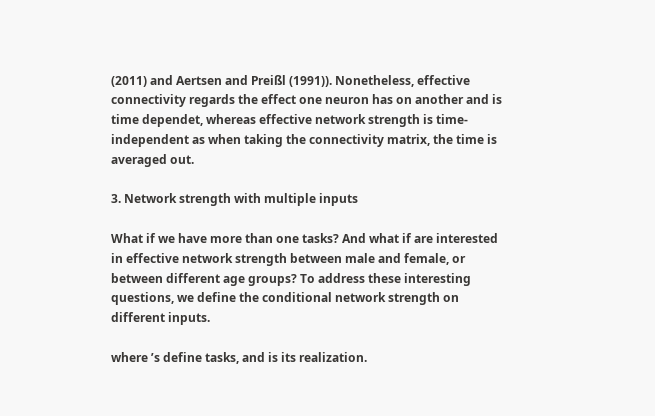(2011) and Aertsen and Preißl (1991)). Nonetheless, effective connectivity regards the effect one neuron has on another and is time dependet, whereas effective network strength is time-independent as when taking the connectivity matrix, the time is averaged out.

3. Network strength with multiple inputs

What if we have more than one tasks? And what if are interested in effective network strength between male and female, or between different age groups? To address these interesting questions, we define the conditional network strength on different inputs.

where ’s define tasks, and is its realization.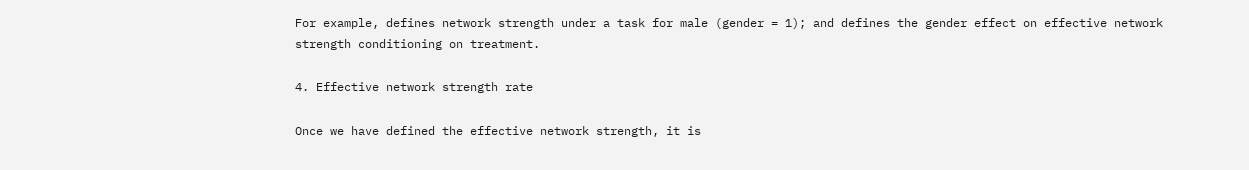For example, defines network strength under a task for male (gender = 1); and defines the gender effect on effective network strength conditioning on treatment.

4. Effective network strength rate

Once we have defined the effective network strength, it is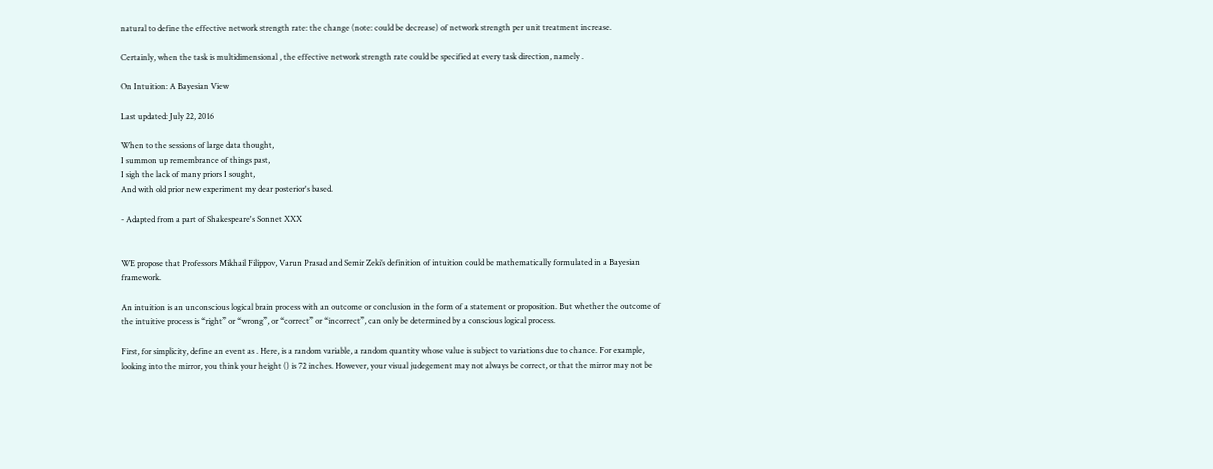natural to define the effective network strength rate: the change (note: could be decrease) of network strength per unit treatment increase.

Certainly, when the task is multidimensional , the effective network strength rate could be specified at every task direction, namely .

On Intuition: A Bayesian View

Last updated: July 22, 2016

When to the sessions of large data thought,
I summon up remembrance of things past,
I sigh the lack of many priors I sought,
And with old prior new experiment my dear posterior's based.

- Adapted from a part of Shakespeare's Sonnet XXX


WE propose that Professors Mikhail Filippov, Varun Prasad and Semir Zeki’s definition of intuition could be mathematically formulated in a Bayesian framework.

An intuition is an unconscious logical brain process with an outcome or conclusion in the form of a statement or proposition. But whether the outcome of the intuitive process is “right” or “wrong”, or “correct” or “incorrect”, can only be determined by a conscious logical process.

First, for simplicity, define an event as . Here, is a random variable, a random quantity whose value is subject to variations due to chance. For example, looking into the mirror, you think your height () is 72 inches. However, your visual judegement may not always be correct, or that the mirror may not be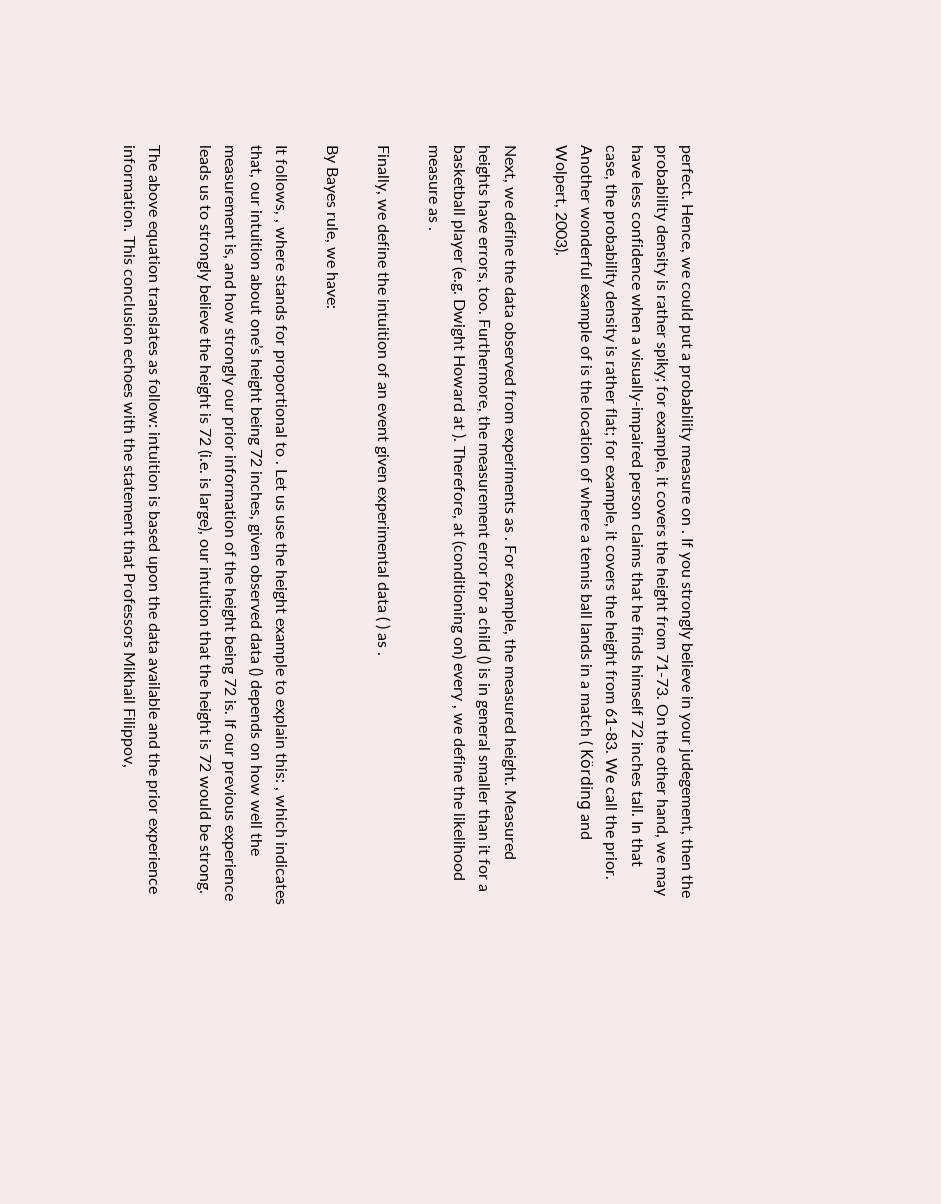perfect. Hence, we could put a probability measure on . If you strongly believe in your judegement, then the probability density is rather spiky; for example, it covers the height from 71-73. On the other hand, we may have less confidence when a visually-impaired person claims that he finds himself 72 inches tall. In that case, the probability density is rather flat; for example, it covers the height from 61-83. We call the prior. Another wonderful example of is the location of where a tennis ball lands in a match ( Körding and Wolpert, 2003).

Next, we define the data observed from experiments as . For example, the measured height. Measured heights have errors, too. Furthermore, the measurement error for a child () is in general smaller than it for a basketball player (e.g. Dwight Howard at ). Therefore, at (conditioning on) every , we define the likelihood measure as .

Finally, we define the intuition of an event given experimental data ( ) as .

By Bayes rule, we have:

It follows, , where stands for proportional to . Let us use the height example to explain this: , which indicates that, our intuition about one’s height being 72 inches, given observed data () depends on how well the measurement is, and how strongly our prior information of the height being 72 is. If our previous experience leads us to strongly believe the height is 72 (i.e. is large), our intuition that the height is 72 would be strong.

The above equation translates as follow: intuition is based upon the data available and the prior experience information. This conclusion echoes with the statement that Professors Mikhail Filippov,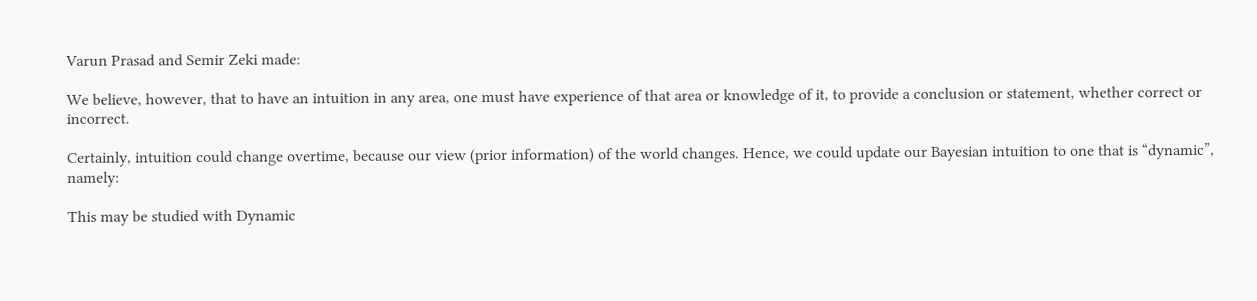Varun Prasad and Semir Zeki made:

We believe, however, that to have an intuition in any area, one must have experience of that area or knowledge of it, to provide a conclusion or statement, whether correct or incorrect.

Certainly, intuition could change overtime, because our view (prior information) of the world changes. Hence, we could update our Bayesian intuition to one that is “dynamic”, namely:

This may be studied with Dynamic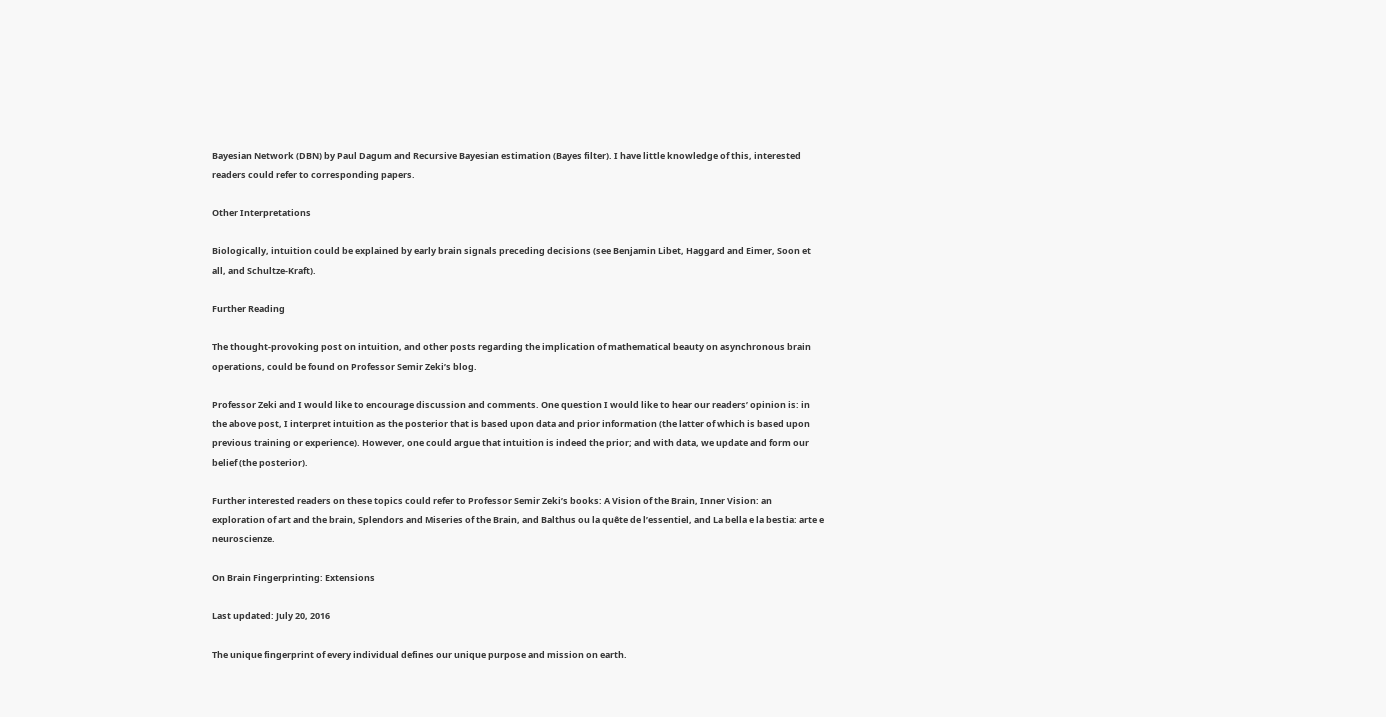Bayesian Network (DBN) by Paul Dagum and Recursive Bayesian estimation (Bayes filter). I have little knowledge of this, interested readers could refer to corresponding papers.

Other Interpretations

Biologically, intuition could be explained by early brain signals preceding decisions (see Benjamin Libet, Haggard and Eimer, Soon et all, and Schultze-Kraft).

Further Reading

The thought-provoking post on intuition, and other posts regarding the implication of mathematical beauty on asynchronous brain operations, could be found on Professor Semir Zeki’s blog.

Professor Zeki and I would like to encourage discussion and comments. One question I would like to hear our readers’ opinion is: in the above post, I interpret intuition as the posterior that is based upon data and prior information (the latter of which is based upon previous training or experience). However, one could argue that intuition is indeed the prior; and with data, we update and form our belief (the posterior).

Further interested readers on these topics could refer to Professor Semir Zeki’s books: A Vision of the Brain, Inner Vision: an exploration of art and the brain, Splendors and Miseries of the Brain, and Balthus ou la quête de l’essentiel, and La bella e la bestia: arte e neuroscienze.

On Brain Fingerprinting: Extensions

Last updated: July 20, 2016

The unique fingerprint of every individual defines our unique purpose and mission on earth.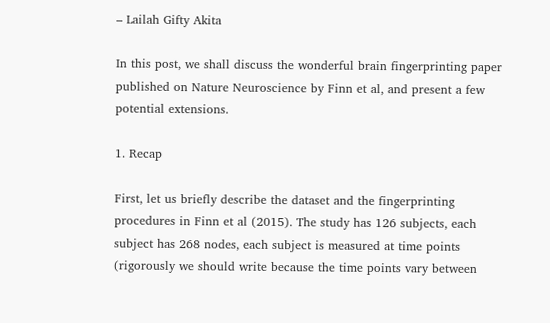– Lailah Gifty Akita

In this post, we shall discuss the wonderful brain fingerprinting paper published on Nature Neuroscience by Finn et al, and present a few potential extensions.

1. Recap

First, let us briefly describe the dataset and the fingerprinting procedures in Finn et al (2015). The study has 126 subjects, each subject has 268 nodes, each subject is measured at time points (rigorously we should write because the time points vary between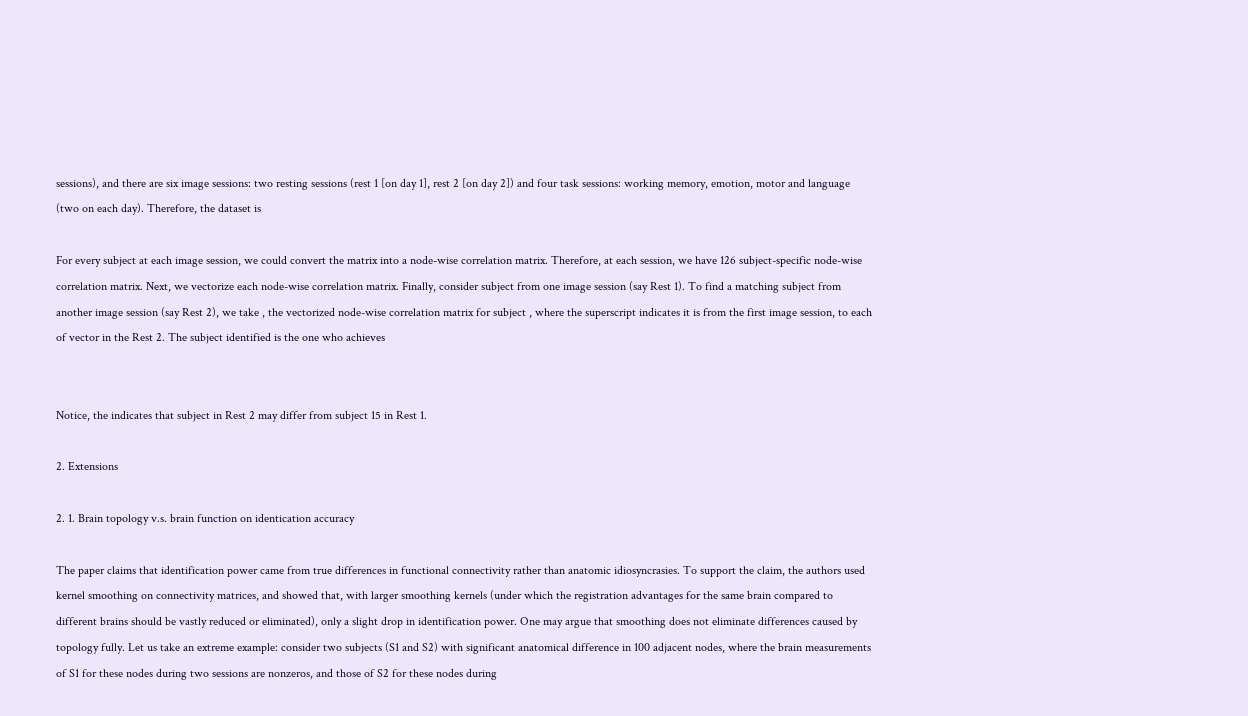sessions), and there are six image sessions: two resting sessions (rest 1 [on day 1], rest 2 [on day 2]) and four task sessions: working memory, emotion, motor and language (two on each day). Therefore, the dataset is

For every subject at each image session, we could convert the matrix into a node-wise correlation matrix. Therefore, at each session, we have 126 subject-specific node-wise correlation matrix. Next, we vectorize each node-wise correlation matrix. Finally, consider subject from one image session (say Rest 1). To find a matching subject from another image session (say Rest 2), we take , the vectorized node-wise correlation matrix for subject , where the superscript indicates it is from the first image session, to each of vector in the Rest 2. The subject identified is the one who achieves


Notice, the indicates that subject in Rest 2 may differ from subject 15 in Rest 1.

2. Extensions

2. 1. Brain topology v.s. brain function on identication accuracy

The paper claims that identification power came from true differences in functional connectivity rather than anatomic idiosyncrasies. To support the claim, the authors used kernel smoothing on connectivity matrices, and showed that, with larger smoothing kernels (under which the registration advantages for the same brain compared to different brains should be vastly reduced or eliminated), only a slight drop in identification power. One may argue that smoothing does not eliminate differences caused by topology fully. Let us take an extreme example: consider two subjects (S1 and S2) with significant anatomical difference in 100 adjacent nodes, where the brain measurements of S1 for these nodes during two sessions are nonzeros, and those of S2 for these nodes during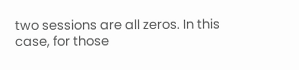two sessions are all zeros. In this case, for those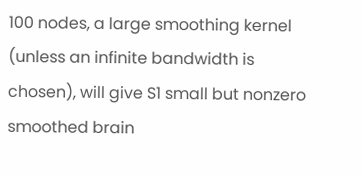100 nodes, a large smoothing kernel (unless an infinite bandwidth is chosen), will give S1 small but nonzero smoothed brain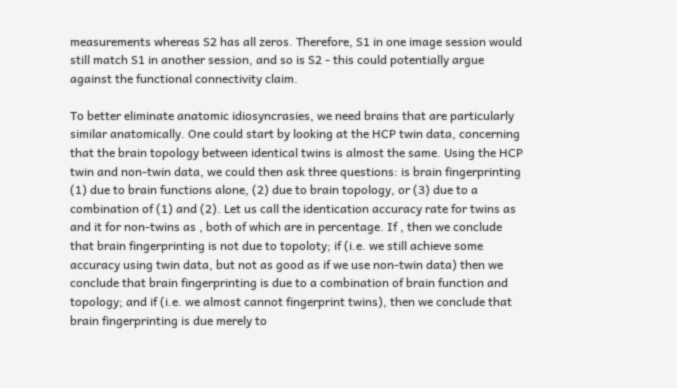measurements whereas S2 has all zeros. Therefore, S1 in one image session would still match S1 in another session, and so is S2 - this could potentially argue against the functional connectivity claim.

To better eliminate anatomic idiosyncrasies, we need brains that are particularly similar anatomically. One could start by looking at the HCP twin data, concerning that the brain topology between identical twins is almost the same. Using the HCP twin and non-twin data, we could then ask three questions: is brain fingerprinting (1) due to brain functions alone, (2) due to brain topology, or (3) due to a combination of (1) and (2). Let us call the identication accuracy rate for twins as and it for non-twins as , both of which are in percentage. If , then we conclude that brain fingerprinting is not due to topoloty; if (i.e. we still achieve some accuracy using twin data, but not as good as if we use non-twin data) then we conclude that brain fingerprinting is due to a combination of brain function and topology; and if (i.e. we almost cannot fingerprint twins), then we conclude that brain fingerprinting is due merely to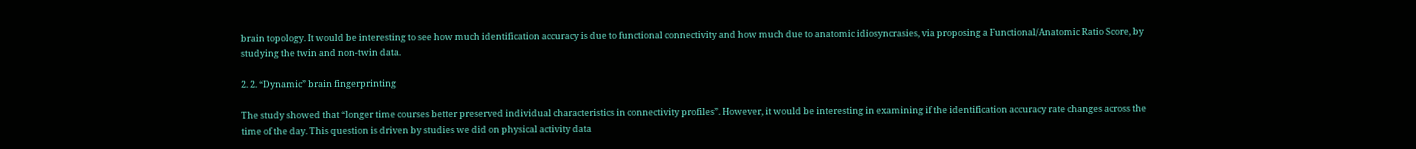brain topology. It would be interesting to see how much identification accuracy is due to functional connectivity and how much due to anatomic idiosyncrasies, via proposing a Functional/Anatomic Ratio Score, by studying the twin and non-twin data.

2. 2. “Dynamic” brain fingerprinting

The study showed that “longer time courses better preserved individual characteristics in connectivity profiles”. However, it would be interesting in examining if the identification accuracy rate changes across the time of the day. This question is driven by studies we did on physical activity data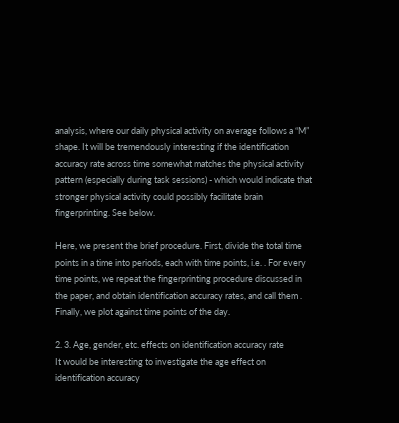analysis, where our daily physical activity on average follows a “M” shape. It will be tremendously interesting if the identification accuracy rate across time somewhat matches the physical activity pattern (especially during task sessions) - which would indicate that stronger physical activity could possibly facilitate brain fingerprinting. See below.

Here, we present the brief procedure. First, divide the total time points in a time into periods, each with time points, i.e. . For every time points, we repeat the fingerprinting procedure discussed in the paper, and obtain identification accuracy rates, and call them . Finally, we plot against time points of the day.

2. 3. Age, gender, etc. effects on identification accuracy rate
It would be interesting to investigate the age effect on identification accuracy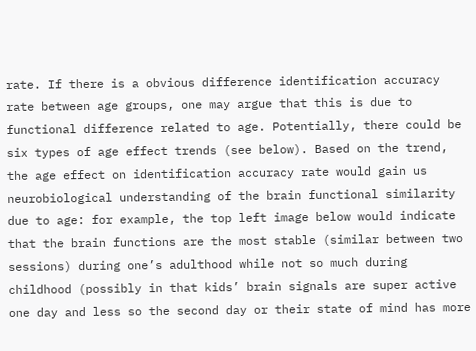rate. If there is a obvious difference identification accuracy rate between age groups, one may argue that this is due to functional difference related to age. Potentially, there could be six types of age effect trends (see below). Based on the trend, the age effect on identification accuracy rate would gain us neurobiological understanding of the brain functional similarity due to age: for example, the top left image below would indicate that the brain functions are the most stable (similar between two sessions) during one’s adulthood while not so much during childhood (possibly in that kids’ brain signals are super active one day and less so the second day or their state of mind has more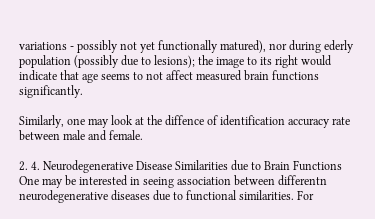variations - possibly not yet functionally matured), nor during ederly population (possibly due to lesions); the image to its right would indicate that age seems to not affect measured brain functions significantly.

Similarly, one may look at the diffence of identification accuracy rate between male and female.

2. 4. Neurodegenerative Disease Similarities due to Brain Functions
One may be interested in seeing association between differentn neurodegenerative diseases due to functional similarities. For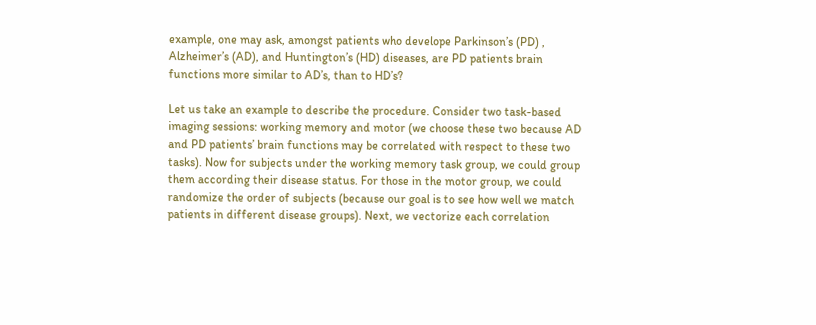example, one may ask, amongst patients who develope Parkinson’s (PD) , Alzheimer’s (AD), and Huntington’s (HD) diseases, are PD patients brain functions more similar to AD’s, than to HD’s?

Let us take an example to describe the procedure. Consider two task-based imaging sessions: working memory and motor (we choose these two because AD and PD patients’ brain functions may be correlated with respect to these two tasks). Now for subjects under the working memory task group, we could group them according their disease status. For those in the motor group, we could randomize the order of subjects (because our goal is to see how well we match patients in different disease groups). Next, we vectorize each correlation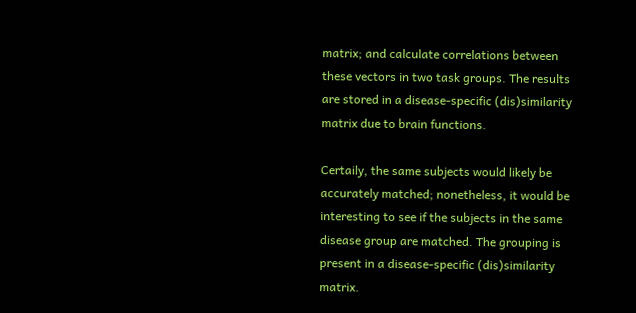matrix; and calculate correlations between these vectors in two task groups. The results are stored in a disease-specific (dis)similarity matrix due to brain functions.

Certaily, the same subjects would likely be accurately matched; nonetheless, it would be interesting to see if the subjects in the same disease group are matched. The grouping is present in a disease-specific (dis)similarity matrix.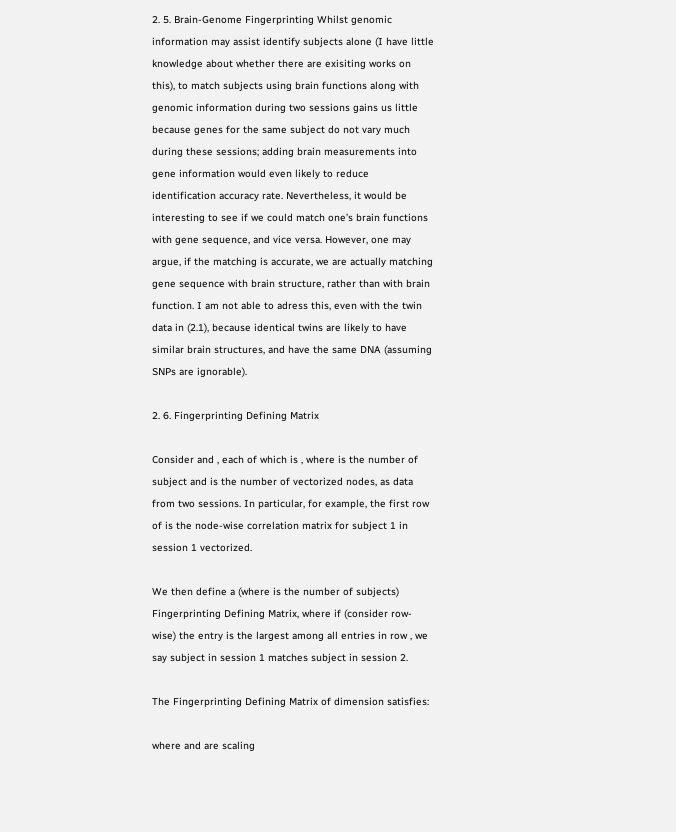2. 5. Brain-Genome Fingerprinting Whilst genomic information may assist identify subjects alone (I have little knowledge about whether there are exisiting works on this), to match subjects using brain functions along with genomic information during two sessions gains us little because genes for the same subject do not vary much during these sessions; adding brain measurements into gene information would even likely to reduce identification accuracy rate. Nevertheless, it would be interesting to see if we could match one’s brain functions with gene sequence, and vice versa. However, one may argue, if the matching is accurate, we are actually matching gene sequence with brain structure, rather than with brain function. I am not able to adress this, even with the twin data in (2.1), because identical twins are likely to have similar brain structures, and have the same DNA (assuming SNPs are ignorable).

2. 6. Fingerprinting Defining Matrix

Consider and , each of which is , where is the number of subject and is the number of vectorized nodes, as data from two sessions. In particular, for example, the first row of is the node-wise correlation matrix for subject 1 in session 1 vectorized.

We then define a (where is the number of subjects) Fingerprinting Defining Matrix, where if (consider row-wise) the entry is the largest among all entries in row , we say subject in session 1 matches subject in session 2.

The Fingerprinting Defining Matrix of dimension satisfies:

where and are scaling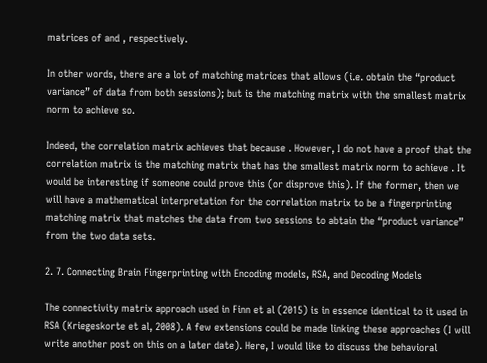matrices of and , respectively.

In other words, there are a lot of matching matrices that allows (i.e. obtain the “product variance” of data from both sessions); but is the matching matrix with the smallest matrix norm to achieve so.

Indeed, the correlation matrix achieves that because . However, I do not have a proof that the correlation matrix is the matching matrix that has the smallest matrix norm to achieve . It would be interesting if someone could prove this (or disprove this). If the former, then we will have a mathematical interpretation for the correlation matrix to be a fingerprinting matching matrix that matches the data from two sessions to abtain the “product variance” from the two data sets.

2. 7. Connecting Brain Fingerprinting with Encoding models, RSA, and Decoding Models

The connectivity matrix approach used in Finn et al (2015) is in essence identical to it used in RSA (Kriegeskorte et al, 2008). A few extensions could be made linking these approaches (I will write another post on this on a later date). Here, I would like to discuss the behavioral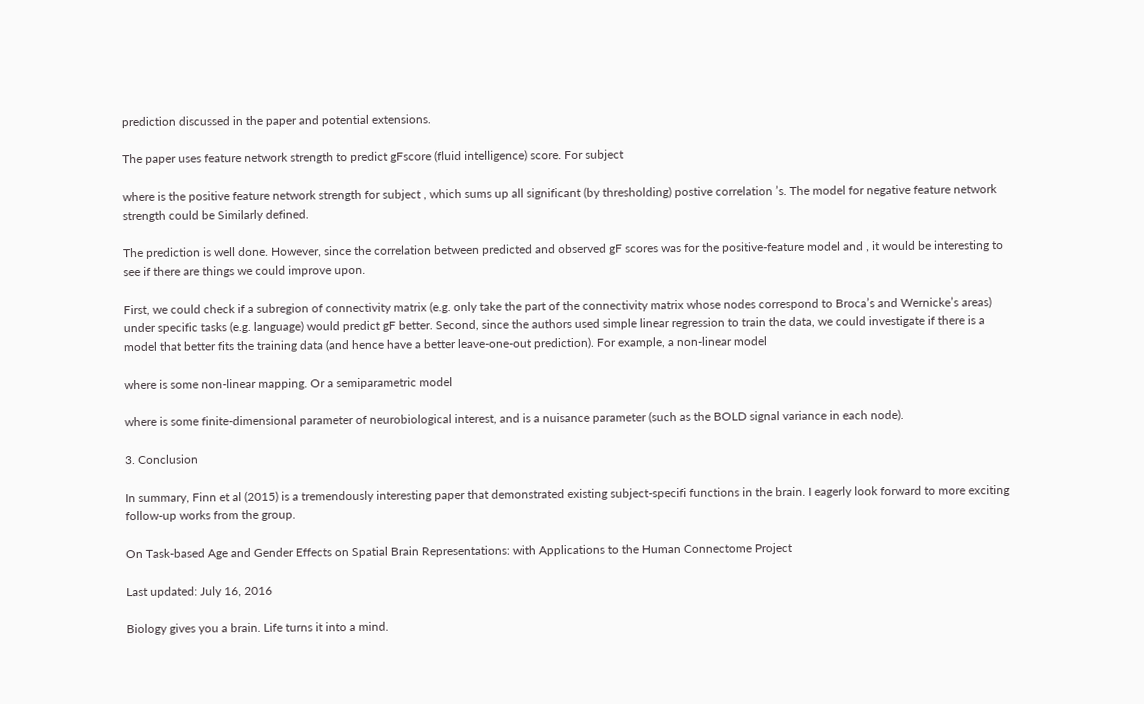prediction discussed in the paper and potential extensions.

The paper uses feature network strength to predict gFscore (fluid intelligence) score. For subject

where is the positive feature network strength for subject , which sums up all significant (by thresholding) postive correlation ’s. The model for negative feature network strength could be Similarly defined.

The prediction is well done. However, since the correlation between predicted and observed gF scores was for the positive-feature model and , it would be interesting to see if there are things we could improve upon.

First, we could check if a subregion of connectivity matrix (e.g. only take the part of the connectivity matrix whose nodes correspond to Broca’s and Wernicke’s areas) under specific tasks (e.g. language) would predict gF better. Second, since the authors used simple linear regression to train the data, we could investigate if there is a model that better fits the training data (and hence have a better leave-one-out prediction). For example, a non-linear model

where is some non-linear mapping. Or a semiparametric model

where is some finite-dimensional parameter of neurobiological interest, and is a nuisance parameter (such as the BOLD signal variance in each node).

3. Conclusion

In summary, Finn et al (2015) is a tremendously interesting paper that demonstrated existing subject-specifi functions in the brain. I eagerly look forward to more exciting follow-up works from the group.

On Task-based Age and Gender Effects on Spatial Brain Representations: with Applications to the Human Connectome Project

Last updated: July 16, 2016

Biology gives you a brain. Life turns it into a mind.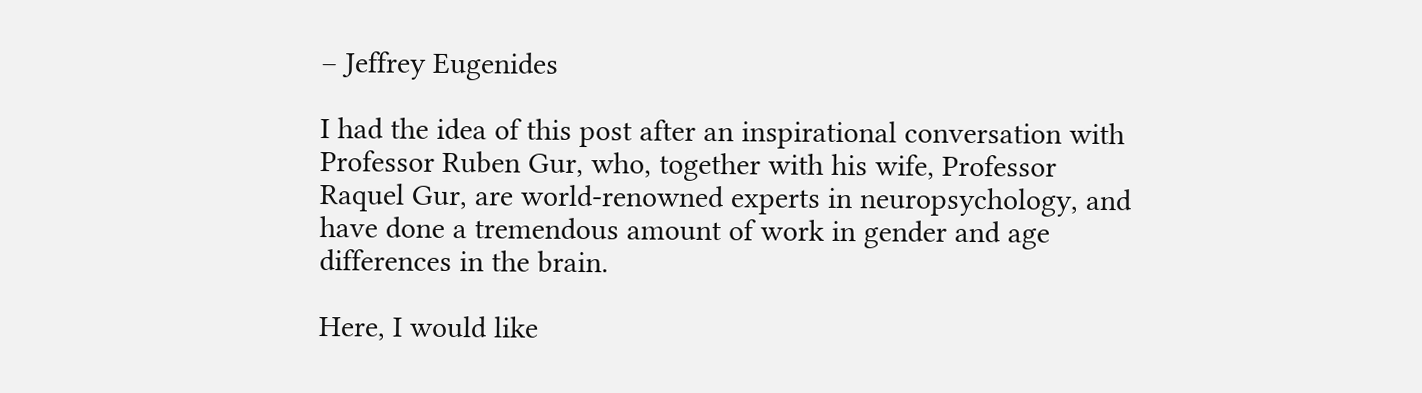– Jeffrey Eugenides

I had the idea of this post after an inspirational conversation with Professor Ruben Gur, who, together with his wife, Professor Raquel Gur, are world-renowned experts in neuropsychology, and have done a tremendous amount of work in gender and age differences in the brain.

Here, I would like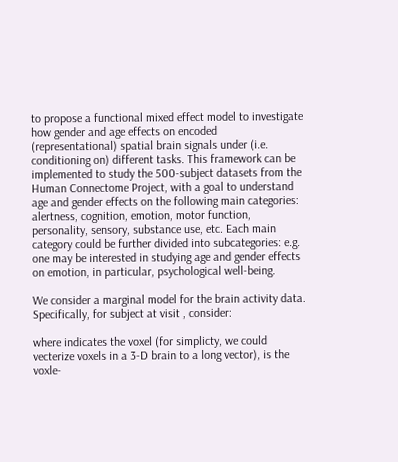to propose a functional mixed effect model to investigate how gender and age effects on encoded (representational) spatial brain signals under (i.e. conditioning on) different tasks. This framework can be implemented to study the 500-subject datasets from the Human Connectome Project, with a goal to understand age and gender effects on the following main categories: alertness, cognition, emotion, motor function, personality, sensory, substance use, etc. Each main category could be further divided into subcategories: e.g. one may be interested in studying age and gender effects on emotion, in particular, psychological well-being.

We consider a marginal model for the brain activity data. Specifically, for subject at visit , consider:

where indicates the voxel (for simplicty, we could vecterize voxels in a 3-D brain to a long vector), is the voxle-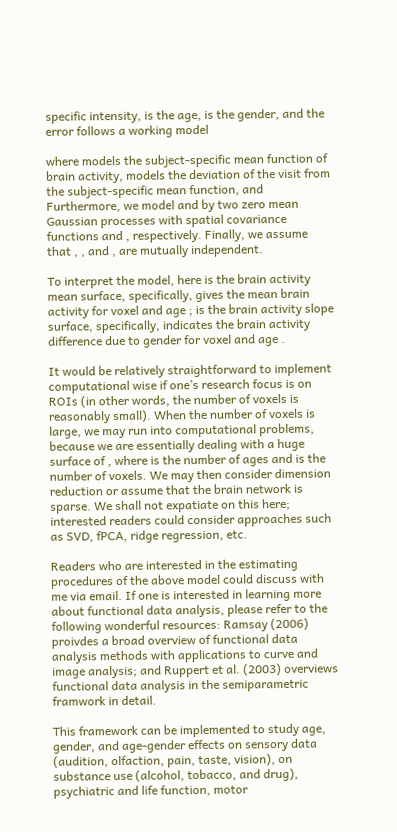specific intensity, is the age, is the gender, and the error follows a working model

where models the subject-specific mean function of brain activity, models the deviation of the visit from the subject-specific mean function, and Furthermore, we model and by two zero mean Gaussian processes with spatial covariance functions and , respectively. Finally, we assume that , , and , are mutually independent.

To interpret the model, here is the brain activity mean surface, specifically, gives the mean brain activity for voxel and age ; is the brain activity slope surface, specifically, indicates the brain activity difference due to gender for voxel and age .

It would be relatively straightforward to implement computational wise if one’s research focus is on ROIs (in other words, the number of voxels is reasonably small). When the number of voxels is large, we may run into computational problems, because we are essentially dealing with a huge surface of , where is the number of ages and is the number of voxels. We may then consider dimension reduction or assume that the brain network is sparse. We shall not expatiate on this here; interested readers could consider approaches such as SVD, fPCA, ridge regression, etc.

Readers who are interested in the estimating procedures of the above model could discuss with me via email. If one is interested in learning more about functional data analysis, please refer to the following wonderful resources: Ramsay (2006) proivdes a broad overview of functional data analysis methods with applications to curve and image analysis; and Ruppert et al. (2003) overviews functional data analysis in the semiparametric framwork in detail.

This framework can be implemented to study age, gender, and age-gender effects on sensory data (audition, olfaction, pain, taste, vision), on substance use (alcohol, tobacco, and drug), psychiatric and life function, motor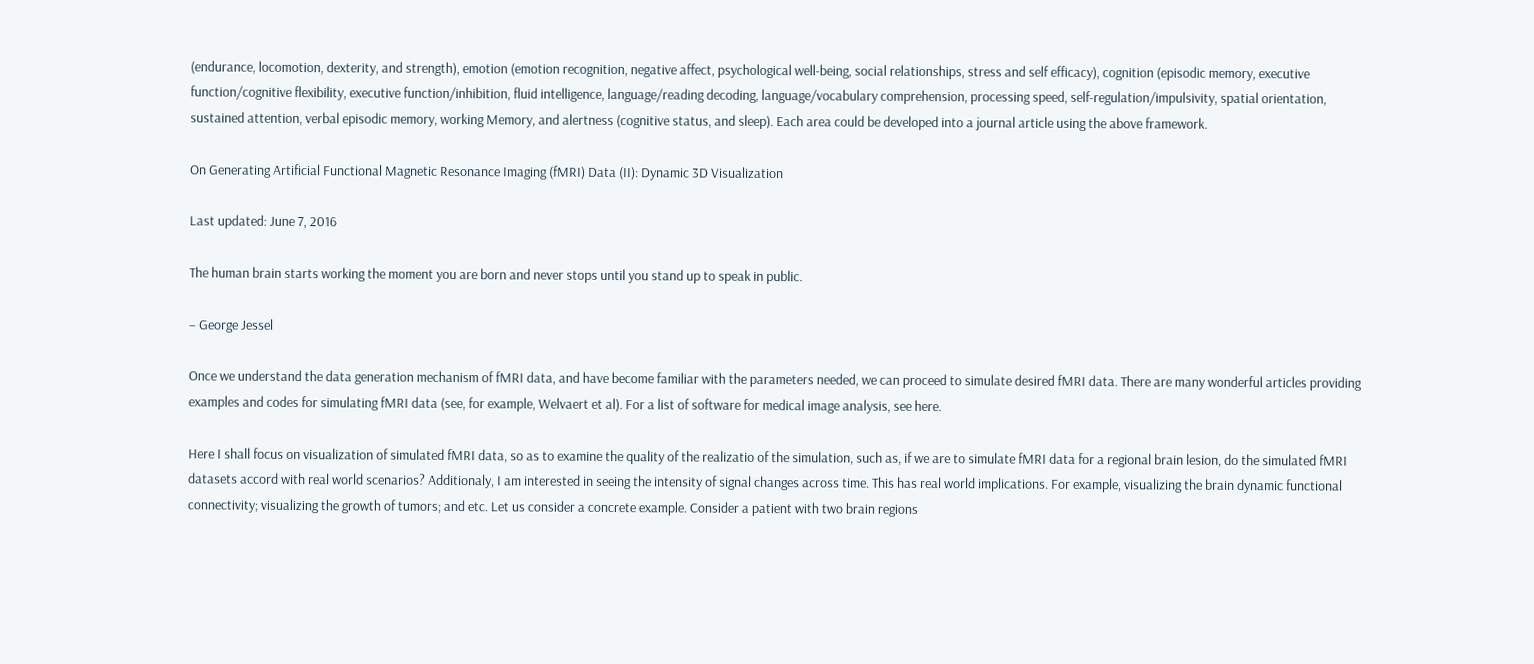(endurance, locomotion, dexterity, and strength), emotion (emotion recognition, negative affect, psychological well-being, social relationships, stress and self efficacy), cognition (episodic memory, executive function/cognitive flexibility, executive function/inhibition, fluid intelligence, language/reading decoding, language/vocabulary comprehension, processing speed, self-regulation/impulsivity, spatial orientation, sustained attention, verbal episodic memory, working Memory, and alertness (cognitive status, and sleep). Each area could be developed into a journal article using the above framework.

On Generating Artificial Functional Magnetic Resonance Imaging (fMRI) Data (II): Dynamic 3D Visualization

Last updated: June 7, 2016

The human brain starts working the moment you are born and never stops until you stand up to speak in public.

– George Jessel

Once we understand the data generation mechanism of fMRI data, and have become familiar with the parameters needed, we can proceed to simulate desired fMRI data. There are many wonderful articles providing examples and codes for simulating fMRI data (see, for example, Welvaert et al). For a list of software for medical image analysis, see here.

Here I shall focus on visualization of simulated fMRI data, so as to examine the quality of the realizatio of the simulation, such as, if we are to simulate fMRI data for a regional brain lesion, do the simulated fMRI datasets accord with real world scenarios? Additionaly, I am interested in seeing the intensity of signal changes across time. This has real world implications. For example, visualizing the brain dynamic functional connectivity; visualizing the growth of tumors; and etc. Let us consider a concrete example. Consider a patient with two brain regions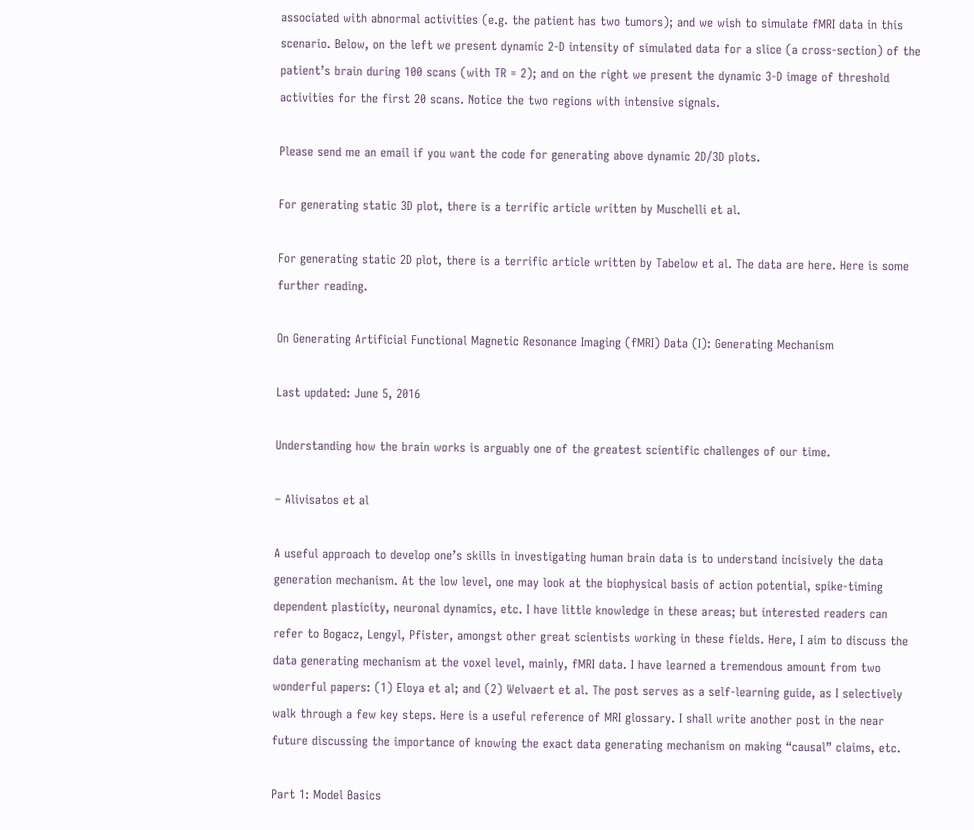associated with abnormal activities (e.g. the patient has two tumors); and we wish to simulate fMRI data in this scenario. Below, on the left we present dynamic 2-D intensity of simulated data for a slice (a cross-section) of the patient’s brain during 100 scans (with TR = 2); and on the right we present the dynamic 3-D image of threshold activities for the first 20 scans. Notice the two regions with intensive signals.

Please send me an email if you want the code for generating above dynamic 2D/3D plots.

For generating static 3D plot, there is a terrific article written by Muschelli et al.

For generating static 2D plot, there is a terrific article written by Tabelow et al. The data are here. Here is some further reading.

On Generating Artificial Functional Magnetic Resonance Imaging (fMRI) Data (I): Generating Mechanism

Last updated: June 5, 2016

Understanding how the brain works is arguably one of the greatest scientific challenges of our time.

– Alivisatos et al

A useful approach to develop one’s skills in investigating human brain data is to understand incisively the data generation mechanism. At the low level, one may look at the biophysical basis of action potential, spike-timing dependent plasticity, neuronal dynamics, etc. I have little knowledge in these areas; but interested readers can refer to Bogacz, Lengyl, Pfister, amongst other great scientists working in these fields. Here, I aim to discuss the data generating mechanism at the voxel level, mainly, fMRI data. I have learned a tremendous amount from two wonderful papers: (1) Eloya et al; and (2) Welvaert et al. The post serves as a self-learning guide, as I selectively walk through a few key steps. Here is a useful reference of MRI glossary. I shall write another post in the near future discussing the importance of knowing the exact data generating mechanism on making “causal” claims, etc.

Part 1: Model Basics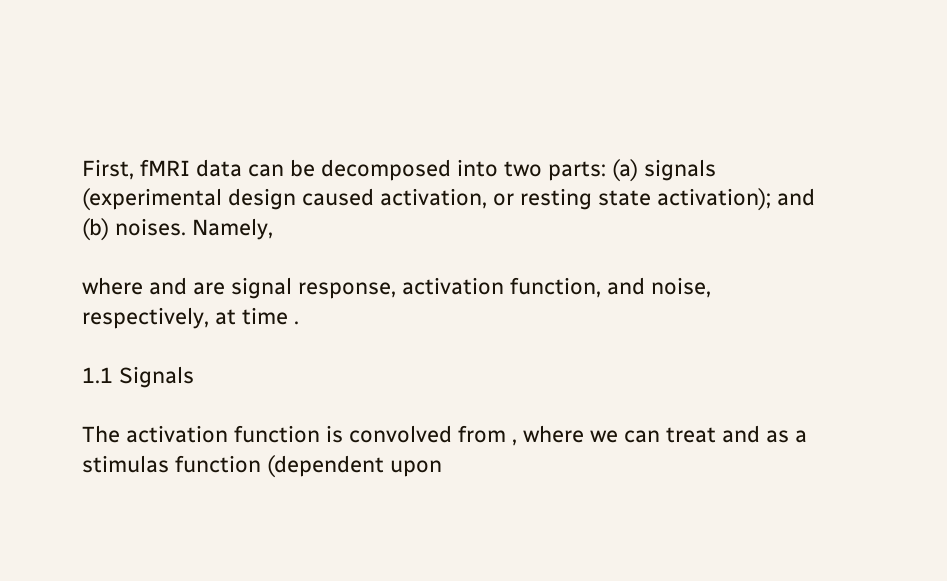First, fMRI data can be decomposed into two parts: (a) signals (experimental design caused activation, or resting state activation); and (b) noises. Namely,

where and are signal response, activation function, and noise, respectively, at time .

1.1 Signals

The activation function is convolved from , where we can treat and as a stimulas function (dependent upon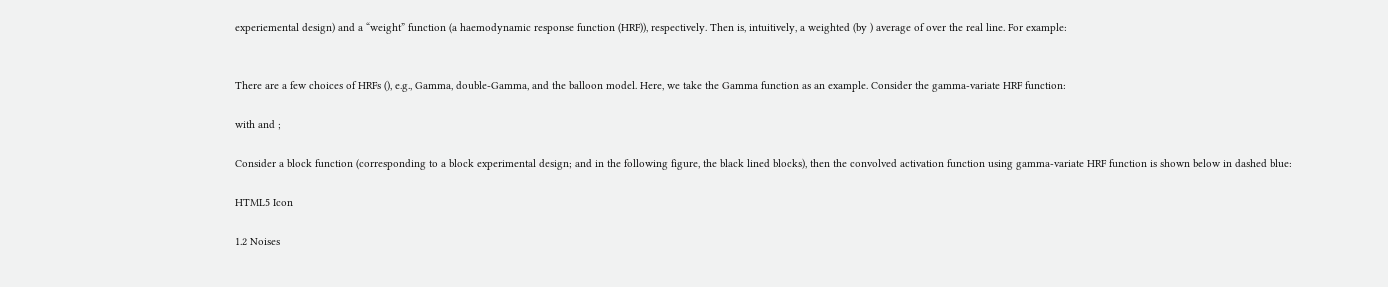experiemental design) and a “weight” function (a haemodynamic response function (HRF)), respectively. Then is, intuitively, a weighted (by ) average of over the real line. For example:


There are a few choices of HRFs (), e.g., Gamma, double-Gamma, and the balloon model. Here, we take the Gamma function as an example. Consider the gamma-variate HRF function:

with and ;

Consider a block function (corresponding to a block experimental design; and in the following figure, the black lined blocks), then the convolved activation function using gamma-variate HRF function is shown below in dashed blue:

HTML5 Icon

1.2 Noises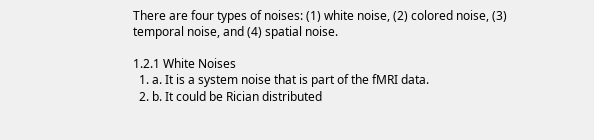There are four types of noises: (1) white noise, (2) colored noise, (3) temporal noise, and (4) spatial noise.

1.2.1 White Noises
  1. a. It is a system noise that is part of the fMRI data.
  2. b. It could be Rician distributed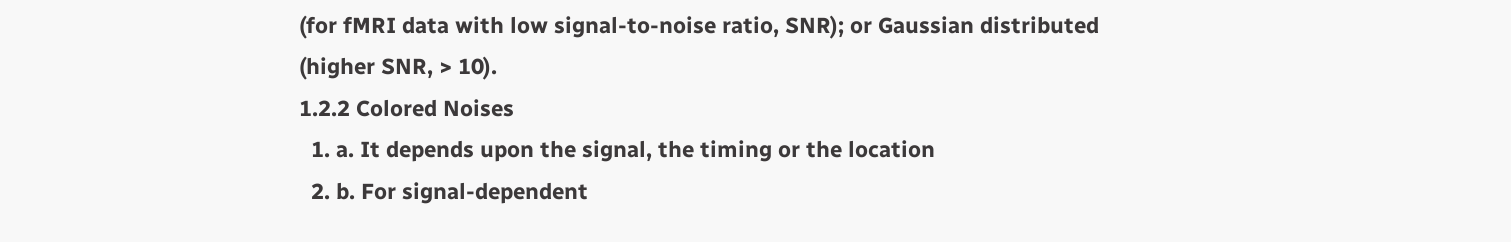(for fMRI data with low signal-to-noise ratio, SNR); or Gaussian distributed (higher SNR, > 10).
1.2.2 Colored Noises
  1. a. It depends upon the signal, the timing or the location
  2. b. For signal-dependent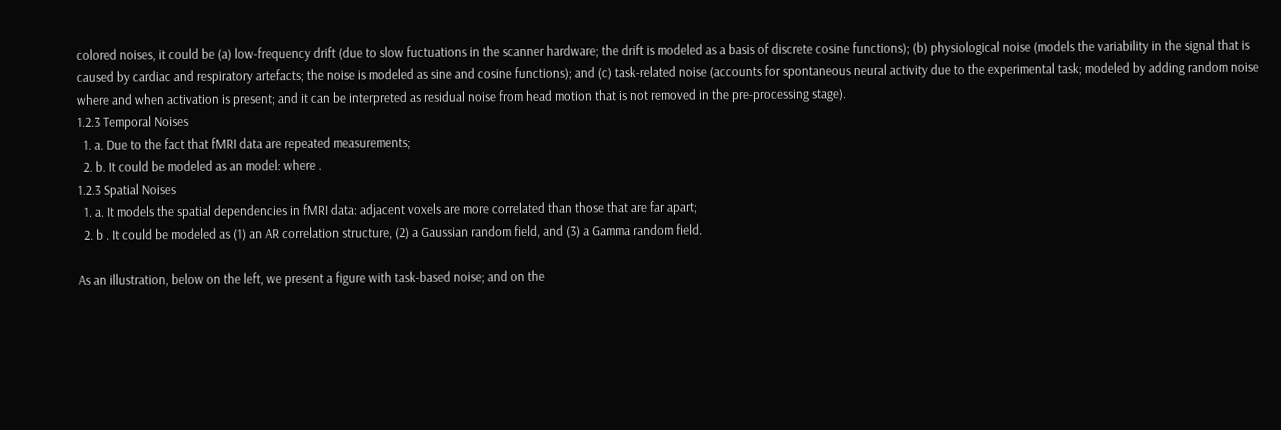colored noises, it could be (a) low-frequency drift (due to slow fuctuations in the scanner hardware; the drift is modeled as a basis of discrete cosine functions); (b) physiological noise (models the variability in the signal that is caused by cardiac and respiratory artefacts; the noise is modeled as sine and cosine functions); and (c) task-related noise (accounts for spontaneous neural activity due to the experimental task; modeled by adding random noise where and when activation is present; and it can be interpreted as residual noise from head motion that is not removed in the pre-processing stage).
1.2.3 Temporal Noises
  1. a. Due to the fact that fMRI data are repeated measurements;
  2. b. It could be modeled as an model: where .
1.2.3 Spatial Noises
  1. a. It models the spatial dependencies in fMRI data: adjacent voxels are more correlated than those that are far apart;
  2. b . It could be modeled as (1) an AR correlation structure, (2) a Gaussian random field, and (3) a Gamma random field.

As an illustration, below on the left, we present a figure with task-based noise; and on the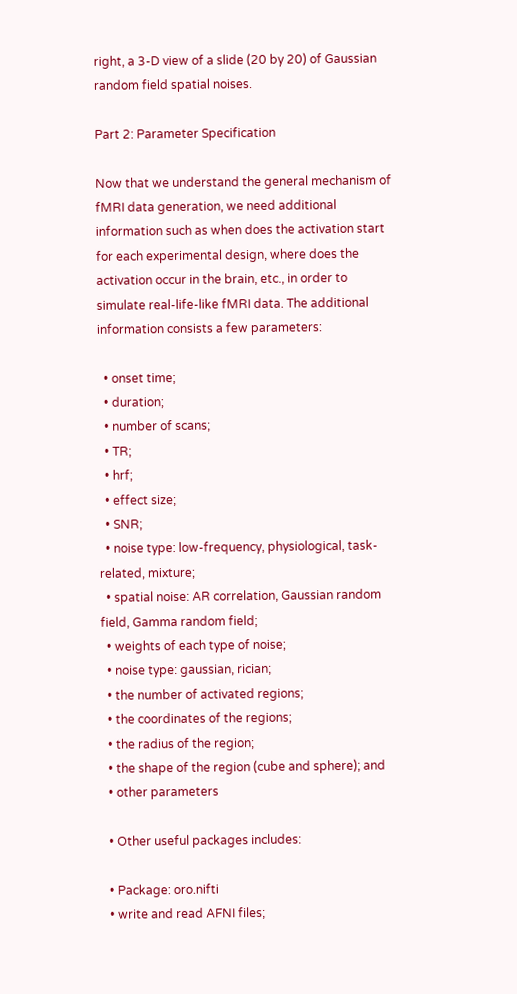right, a 3-D view of a slide (20 by 20) of Gaussian random field spatial noises.

Part 2: Parameter Specification

Now that we understand the general mechanism of fMRI data generation, we need additional information such as when does the activation start for each experimental design, where does the activation occur in the brain, etc., in order to simulate real-life-like fMRI data. The additional information consists a few parameters:

  • onset time;
  • duration;
  • number of scans;
  • TR;
  • hrf;
  • effect size;
  • SNR;
  • noise type: low-frequency, physiological, task-related, mixture;
  • spatial noise: AR correlation, Gaussian random field, Gamma random field;
  • weights of each type of noise;
  • noise type: gaussian, rician;
  • the number of activated regions;
  • the coordinates of the regions;
  • the radius of the region;
  • the shape of the region (cube and sphere); and
  • other parameters

  • Other useful packages includes:

  • Package: oro.nifti
  • write and read AFNI files;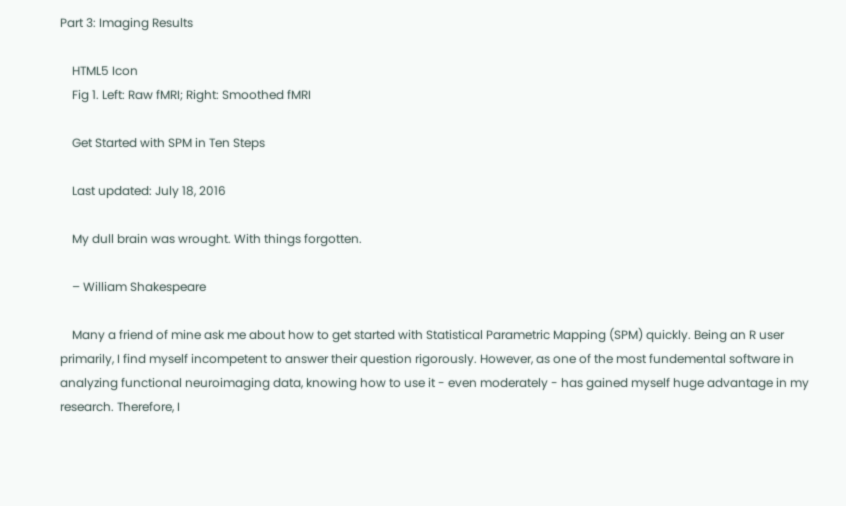Part 3: Imaging Results

    HTML5 Icon
    Fig 1. Left: Raw fMRI; Right: Smoothed fMRI

    Get Started with SPM in Ten Steps

    Last updated: July 18, 2016

    My dull brain was wrought. With things forgotten.

    – William Shakespeare

    Many a friend of mine ask me about how to get started with Statistical Parametric Mapping (SPM) quickly. Being an R user primarily, I find myself incompetent to answer their question rigorously. However, as one of the most fundemental software in analyzing functional neuroimaging data, knowing how to use it - even moderately - has gained myself huge advantage in my research. Therefore, I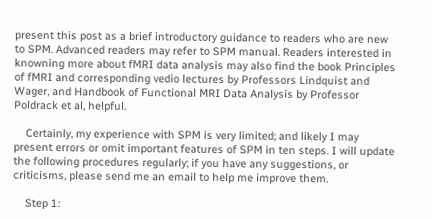present this post as a brief introductory guidance to readers who are new to SPM. Advanced readers may refer to SPM manual. Readers interested in knowning more about fMRI data analysis may also find the book Principles of fMRI and corresponding vedio lectures by Professors Lindquist and Wager, and Handbook of Functional MRI Data Analysis by Professor Poldrack et al, helpful.

    Certainly, my experience with SPM is very limited; and likely I may present errors or omit important features of SPM in ten steps. I will update the following procedures regularly; if you have any suggestions, or criticisms, please send me an email to help me improve them.

    Step 1: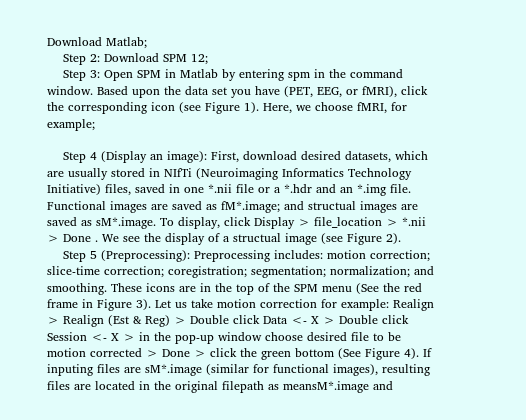Download Matlab;
    Step 2: Download SPM 12;
    Step 3: Open SPM in Matlab by entering spm in the command window. Based upon the data set you have (PET, EEG, or fMRI), click the corresponding icon (see Figure 1). Here, we choose fMRI, for example;

    Step 4 (Display an image): First, download desired datasets, which are usually stored in NIfTi (Neuroimaging Informatics Technology Initiative) files, saved in one *.nii file or a *.hdr and an *.img file. Functional images are saved as fM*.image; and structual images are saved as sM*.image. To display, click Display > file_location > *.nii > Done . We see the display of a structual image (see Figure 2).
    Step 5 (Preprocessing): Preprocessing includes: motion correction; slice-time correction; coregistration; segmentation; normalization; and smoothing. These icons are in the top of the SPM menu (See the red frame in Figure 3). Let us take motion correction for example: Realign > Realign (Est & Reg) > Double click Data <- X > Double click Session <- X > in the pop-up window choose desired file to be motion corrected > Done > click the green bottom (See Figure 4). If inputing files are sM*.image (similar for functional images), resulting files are located in the original filepath as meansM*.image and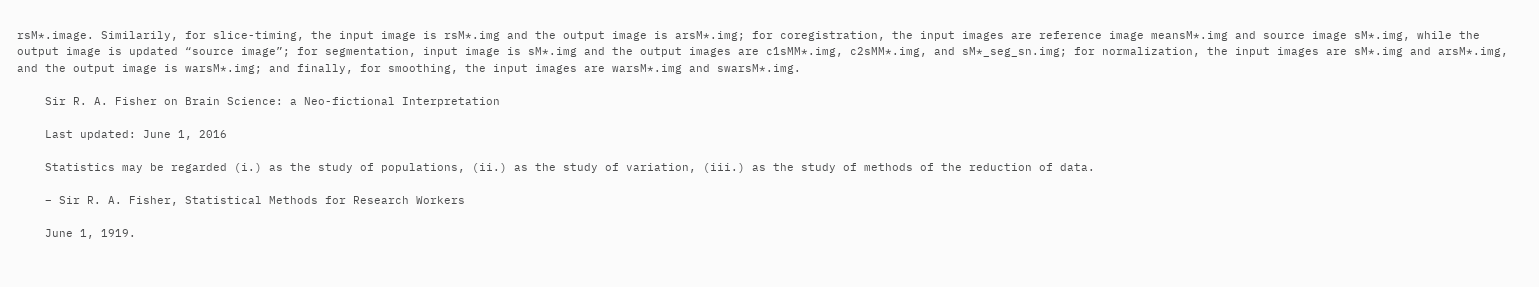rsM*.image. Similarily, for slice-timing, the input image is rsM*.img and the output image is arsM*.img; for coregistration, the input images are reference image meansM*.img and source image sM*.img, while the output image is updated “source image”; for segmentation, input image is sM*.img and the output images are c1sMM*.img, c2sMM*.img, and sM*_seg_sn.img; for normalization, the input images are sM*.img and arsM*.img, and the output image is warsM*.img; and finally, for smoothing, the input images are warsM*.img and swarsM*.img.

    Sir R. A. Fisher on Brain Science: a Neo-fictional Interpretation

    Last updated: June 1, 2016

    Statistics may be regarded (i.) as the study of populations, (ii.) as the study of variation, (iii.) as the study of methods of the reduction of data.

    – Sir R. A. Fisher, Statistical Methods for Research Workers

    June 1, 1919.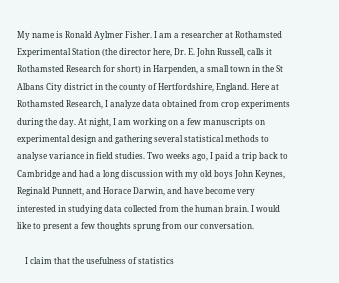My name is Ronald Aylmer Fisher. I am a researcher at Rothamsted Experimental Station (the director here, Dr. E. John Russell, calls it Rothamsted Research for short) in Harpenden, a small town in the St Albans City district in the county of Hertfordshire, England. Here at Rothamsted Research, I analyze data obtained from crop experiments during the day. At night, I am working on a few manuscripts on experimental design and gathering several statistical methods to analyse variance in field studies. Two weeks ago, I paid a trip back to Cambridge and had a long discussion with my old boys John Keynes, Reginald Punnett, and Horace Darwin, and have become very interested in studying data collected from the human brain. I would like to present a few thoughts sprung from our conversation.

    I claim that the usefulness of statistics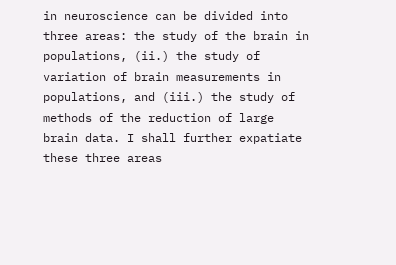in neuroscience can be divided into three areas: the study of the brain in populations, (ii.) the study of variation of brain measurements in populations, and (iii.) the study of methods of the reduction of large brain data. I shall further expatiate these three areas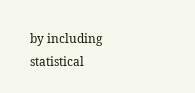by including statistical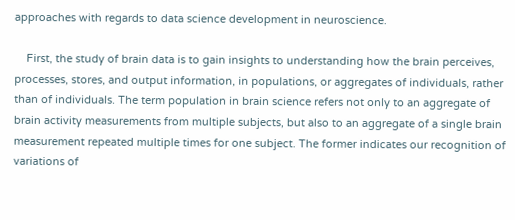approaches with regards to data science development in neuroscience.

    First, the study of brain data is to gain insights to understanding how the brain perceives, processes, stores, and output information, in populations, or aggregates of individuals, rather than of individuals. The term population in brain science refers not only to an aggregate of brain activity measurements from multiple subjects, but also to an aggregate of a single brain measurement repeated multiple times for one subject. The former indicates our recognition of variations of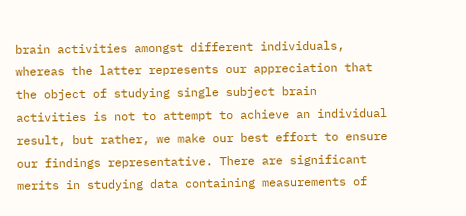brain activities amongst different individuals, whereas the latter represents our appreciation that the object of studying single subject brain activities is not to attempt to achieve an individual result, but rather, we make our best effort to ensure our findings representative. There are significant merits in studying data containing measurements of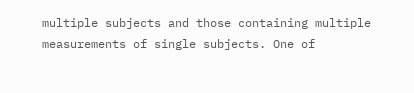multiple subjects and those containing multiple measurements of single subjects. One of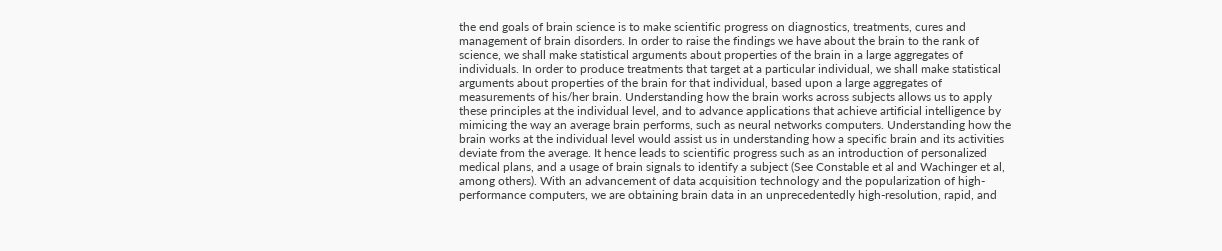the end goals of brain science is to make scientific progress on diagnostics, treatments, cures and management of brain disorders. In order to raise the findings we have about the brain to the rank of science, we shall make statistical arguments about properties of the brain in a large aggregates of individuals. In order to produce treatments that target at a particular individual, we shall make statistical arguments about properties of the brain for that individual, based upon a large aggregates of measurements of his/her brain. Understanding how the brain works across subjects allows us to apply these principles at the individual level, and to advance applications that achieve artificial intelligence by mimicing the way an average brain performs, such as neural networks computers. Understanding how the brain works at the individual level would assist us in understanding how a specific brain and its activities deviate from the average. It hence leads to scientific progress such as an introduction of personalized medical plans, and a usage of brain signals to identify a subject (See Constable et al and Wachinger et al, among others). With an advancement of data acquisition technology and the popularization of high-performance computers, we are obtaining brain data in an unprecedentedly high-resolution, rapid, and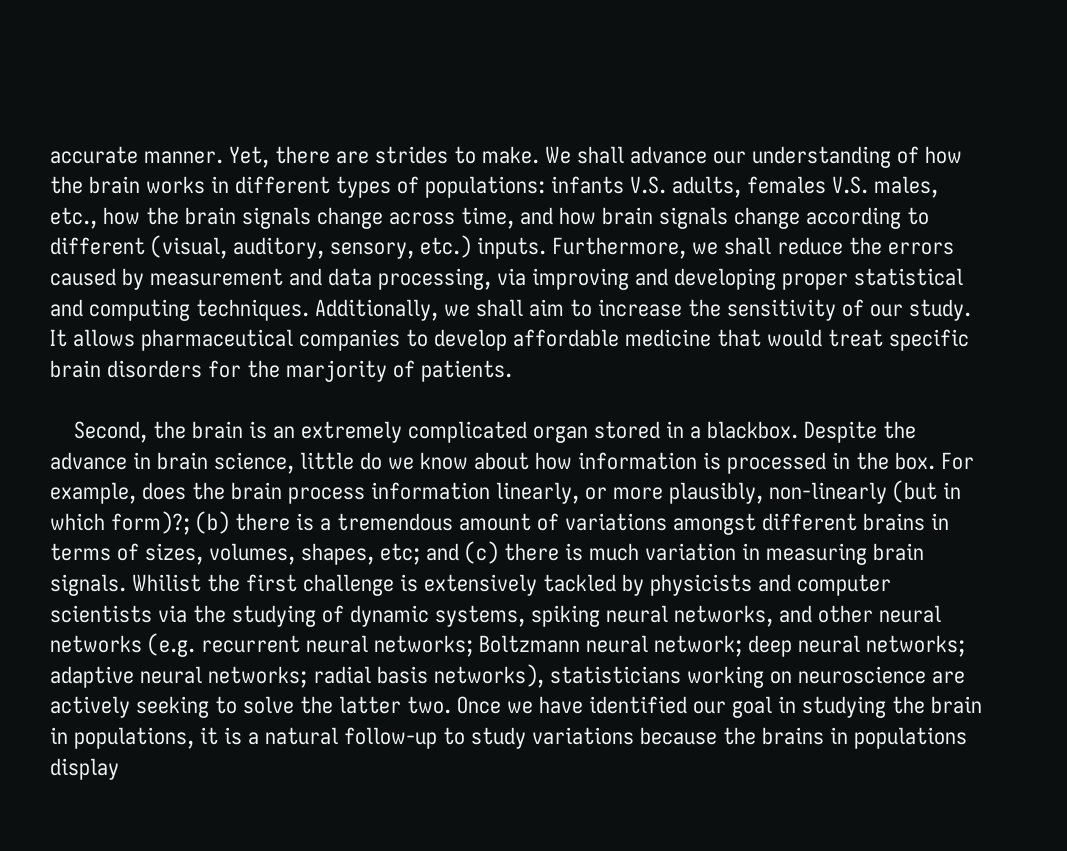accurate manner. Yet, there are strides to make. We shall advance our understanding of how the brain works in different types of populations: infants V.S. adults, females V.S. males, etc., how the brain signals change across time, and how brain signals change according to different (visual, auditory, sensory, etc.) inputs. Furthermore, we shall reduce the errors caused by measurement and data processing, via improving and developing proper statistical and computing techniques. Additionally, we shall aim to increase the sensitivity of our study. It allows pharmaceutical companies to develop affordable medicine that would treat specific brain disorders for the marjority of patients.

    Second, the brain is an extremely complicated organ stored in a blackbox. Despite the advance in brain science, little do we know about how information is processed in the box. For example, does the brain process information linearly, or more plausibly, non-linearly (but in which form)?; (b) there is a tremendous amount of variations amongst different brains in terms of sizes, volumes, shapes, etc; and (c) there is much variation in measuring brain signals. Whilist the first challenge is extensively tackled by physicists and computer scientists via the studying of dynamic systems, spiking neural networks, and other neural networks (e.g. recurrent neural networks; Boltzmann neural network; deep neural networks; adaptive neural networks; radial basis networks), statisticians working on neuroscience are actively seeking to solve the latter two. Once we have identified our goal in studying the brain in populations, it is a natural follow-up to study variations because the brains in populations display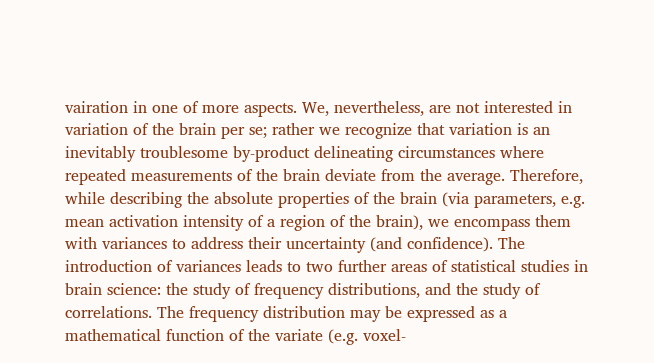vairation in one of more aspects. We, nevertheless, are not interested in variation of the brain per se; rather we recognize that variation is an inevitably troublesome by-product delineating circumstances where repeated measurements of the brain deviate from the average. Therefore, while describing the absolute properties of the brain (via parameters, e.g. mean activation intensity of a region of the brain), we encompass them with variances to address their uncertainty (and confidence). The introduction of variances leads to two further areas of statistical studies in brain science: the study of frequency distributions, and the study of correlations. The frequency distribution may be expressed as a mathematical function of the variate (e.g. voxel-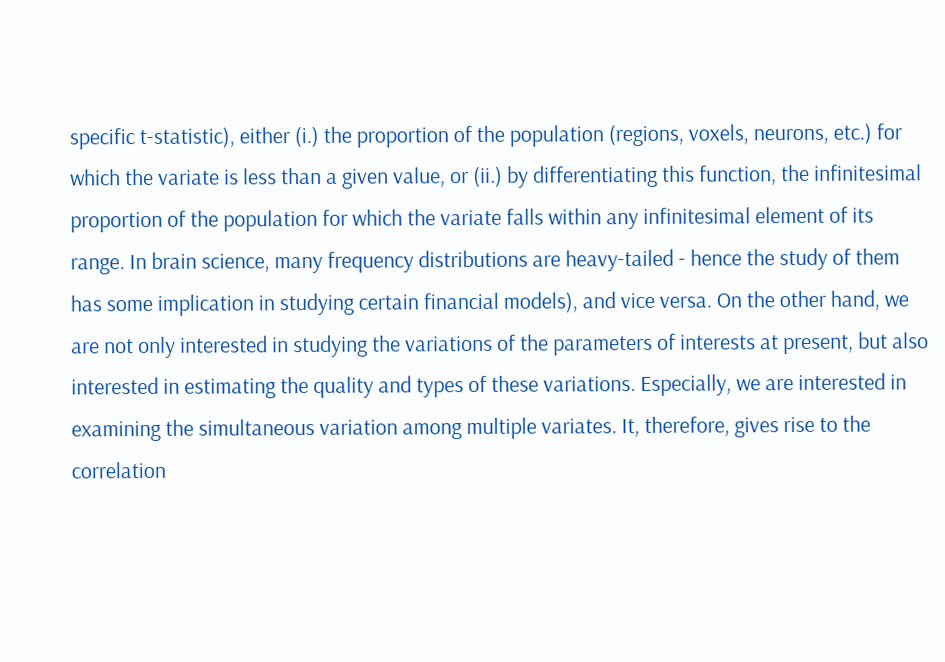specific t-statistic), either (i.) the proportion of the population (regions, voxels, neurons, etc.) for which the variate is less than a given value, or (ii.) by differentiating this function, the infinitesimal proportion of the population for which the variate falls within any infinitesimal element of its range. In brain science, many frequency distributions are heavy-tailed - hence the study of them has some implication in studying certain financial models), and vice versa. On the other hand, we are not only interested in studying the variations of the parameters of interests at present, but also interested in estimating the quality and types of these variations. Especially, we are interested in examining the simultaneous variation among multiple variates. It, therefore, gives rise to the correlation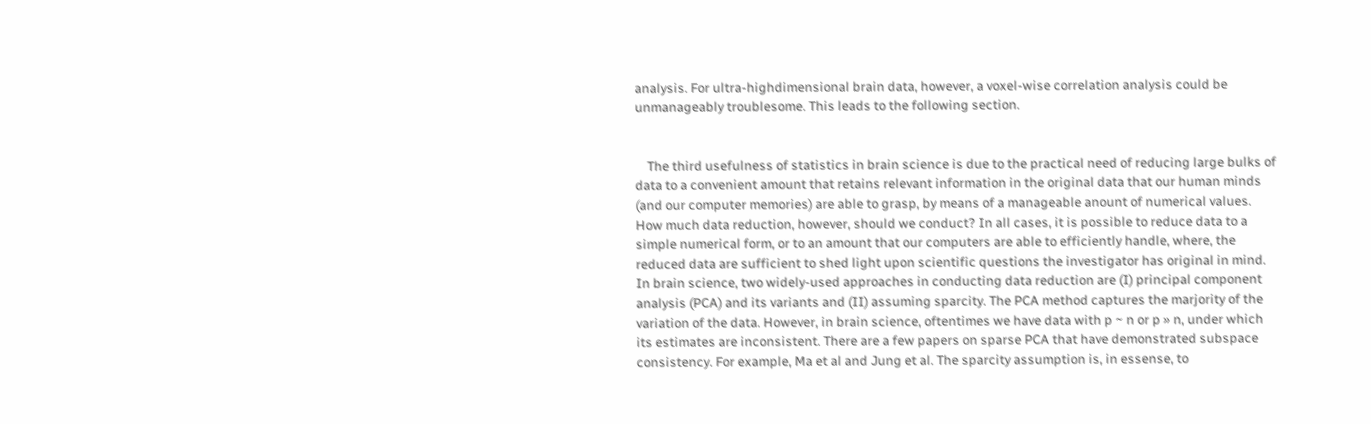analysis. For ultra-highdimensional brain data, however, a voxel-wise correlation analysis could be unmanageably troublesome. This leads to the following section.


    The third usefulness of statistics in brain science is due to the practical need of reducing large bulks of data to a convenient amount that retains relevant information in the original data that our human minds (and our computer memories) are able to grasp, by means of a manageable anount of numerical values. How much data reduction, however, should we conduct? In all cases, it is possible to reduce data to a simple numerical form, or to an amount that our computers are able to efficiently handle, where, the reduced data are sufficient to shed light upon scientific questions the investigator has original in mind. In brain science, two widely-used approaches in conducting data reduction are (I) principal component analysis (PCA) and its variants and (II) assuming sparcity. The PCA method captures the marjority of the variation of the data. However, in brain science, oftentimes we have data with p ~ n or p » n, under which its estimates are inconsistent. There are a few papers on sparse PCA that have demonstrated subspace consistency. For example, Ma et al and Jung et al. The sparcity assumption is, in essense, to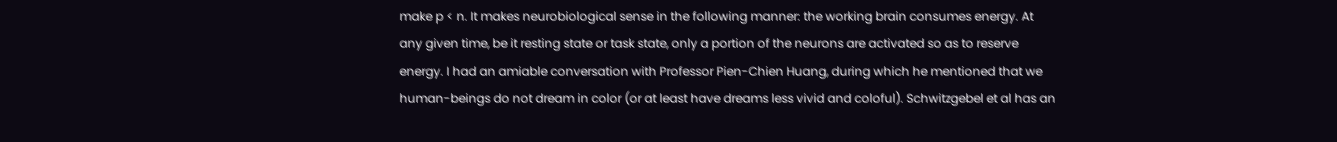make p < n. It makes neurobiological sense in the following manner: the working brain consumes energy. At any given time, be it resting state or task state, only a portion of the neurons are activated so as to reserve energy. I had an amiable conversation with Professor Pien-Chien Huang, during which he mentioned that we human-beings do not dream in color (or at least have dreams less vivid and coloful). Schwitzgebel et al has an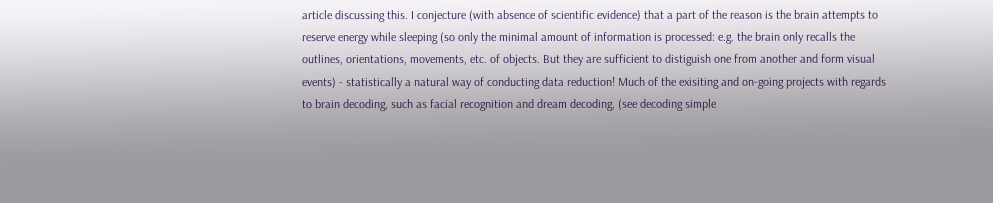article discussing this. I conjecture (with absence of scientific evidence) that a part of the reason is the brain attempts to reserve energy while sleeping (so only the minimal amount of information is processed: e.g. the brain only recalls the outlines, orientations, movements, etc. of objects. But they are sufficient to distiguish one from another and form visual events) - statistically a natural way of conducting data reduction! Much of the exisiting and on-going projects with regards to brain decoding, such as facial recognition and dream decoding, (see decoding simple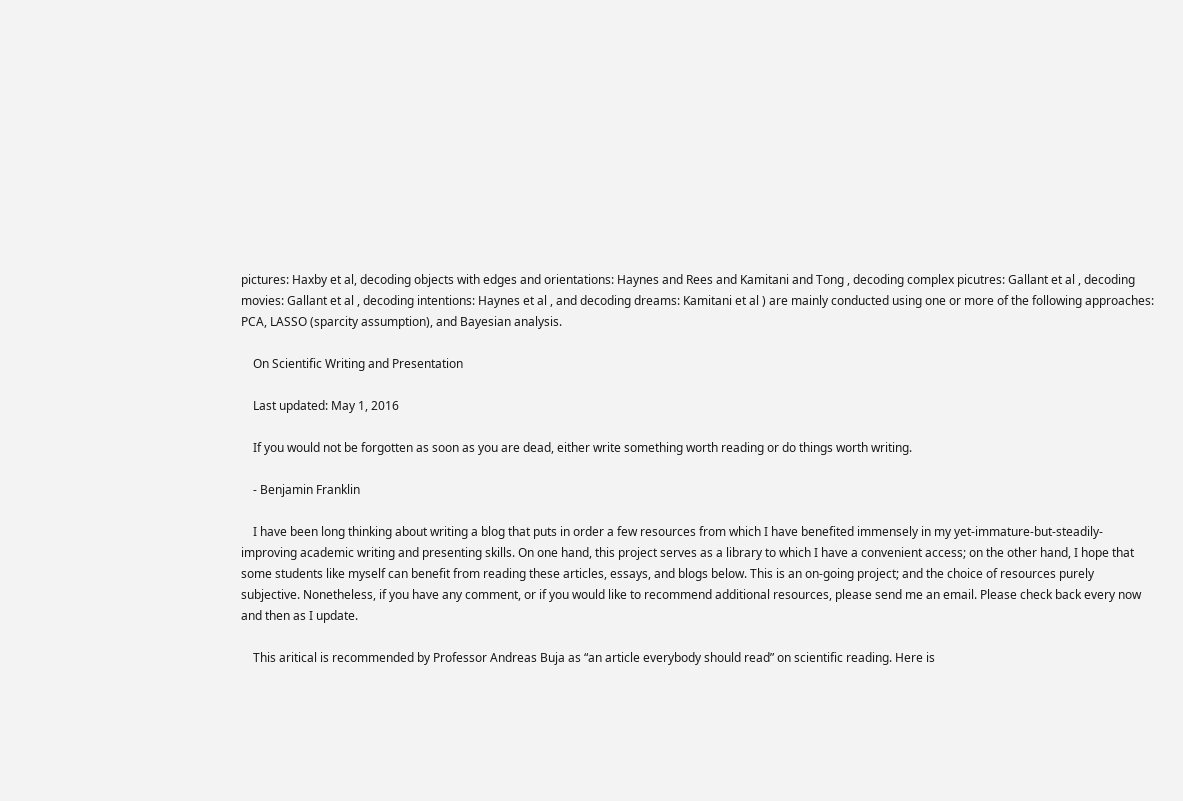pictures: Haxby et al, decoding objects with edges and orientations: Haynes and Rees and Kamitani and Tong , decoding complex picutres: Gallant et al , decoding movies: Gallant et al , decoding intentions: Haynes et al , and decoding dreams: Kamitani et al ) are mainly conducted using one or more of the following approaches: PCA, LASSO (sparcity assumption), and Bayesian analysis.

    On Scientific Writing and Presentation

    Last updated: May 1, 2016

    If you would not be forgotten as soon as you are dead, either write something worth reading or do things worth writing.

    - Benjamin Franklin

    I have been long thinking about writing a blog that puts in order a few resources from which I have benefited immensely in my yet-immature-but-steadily-improving academic writing and presenting skills. On one hand, this project serves as a library to which I have a convenient access; on the other hand, I hope that some students like myself can benefit from reading these articles, essays, and blogs below. This is an on-going project; and the choice of resources purely subjective. Nonetheless, if you have any comment, or if you would like to recommend additional resources, please send me an email. Please check back every now and then as I update.

    This aritical is recommended by Professor Andreas Buja as “an article everybody should read” on scientific reading. Here is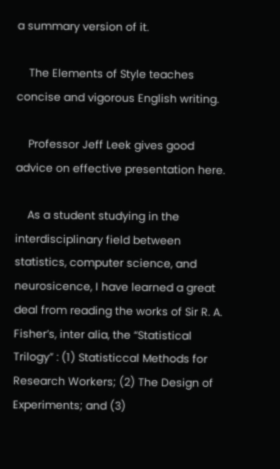a summary version of it.

    The Elements of Style teaches concise and vigorous English writing.

    Professor Jeff Leek gives good advice on effective presentation here.

    As a student studying in the interdisciplinary field between statistics, computer science, and neurosicence, I have learned a great deal from reading the works of Sir R. A. Fisher’s, inter alia, the “Statistical Trilogy” : (1) Statisticcal Methods for Research Workers; (2) The Design of Experiments; and (3)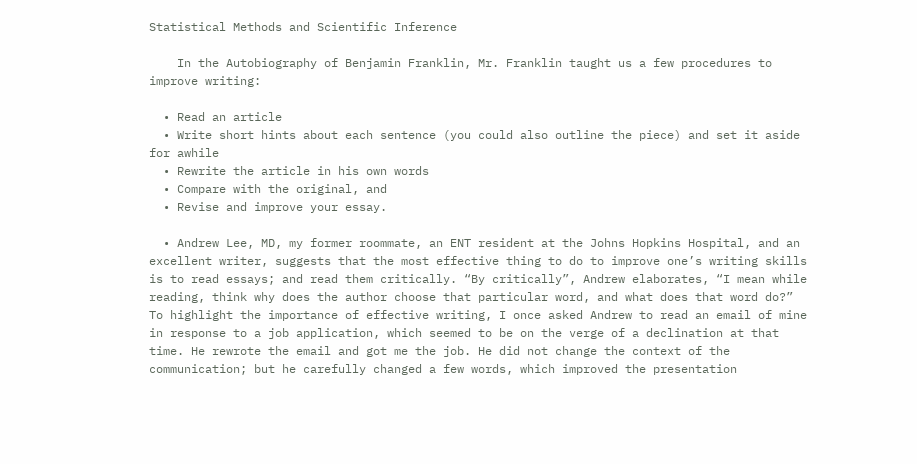Statistical Methods and Scientific Inference

    In the Autobiography of Benjamin Franklin, Mr. Franklin taught us a few procedures to improve writing:

  • Read an article
  • Write short hints about each sentence (you could also outline the piece) and set it aside for awhile
  • Rewrite the article in his own words
  • Compare with the original, and
  • Revise and improve your essay.

  • Andrew Lee, MD, my former roommate, an ENT resident at the Johns Hopkins Hospital, and an excellent writer, suggests that the most effective thing to do to improve one’s writing skills is to read essays; and read them critically. “By critically”, Andrew elaborates, “I mean while reading, think why does the author choose that particular word, and what does that word do?” To highlight the importance of effective writing, I once asked Andrew to read an email of mine in response to a job application, which seemed to be on the verge of a declination at that time. He rewrote the email and got me the job. He did not change the context of the communication; but he carefully changed a few words, which improved the presentation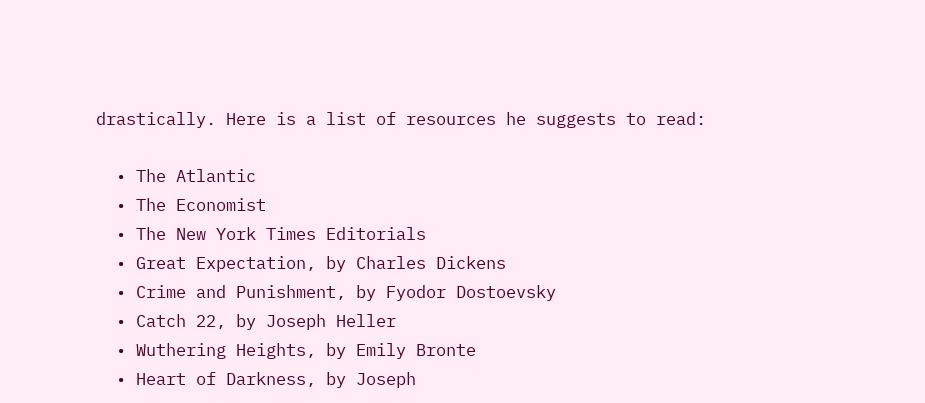drastically. Here is a list of resources he suggests to read:

  • The Atlantic
  • The Economist
  • The New York Times Editorials
  • Great Expectation, by Charles Dickens
  • Crime and Punishment, by Fyodor Dostoevsky
  • Catch 22, by Joseph Heller
  • Wuthering Heights, by Emily Bronte
  • Heart of Darkness, by Joseph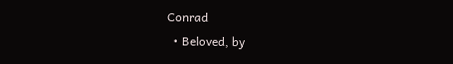Conrad
  • Beloved, by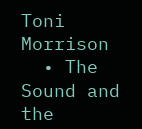Toni Morrison
  • The Sound and the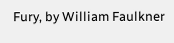Fury, by William Faulkner